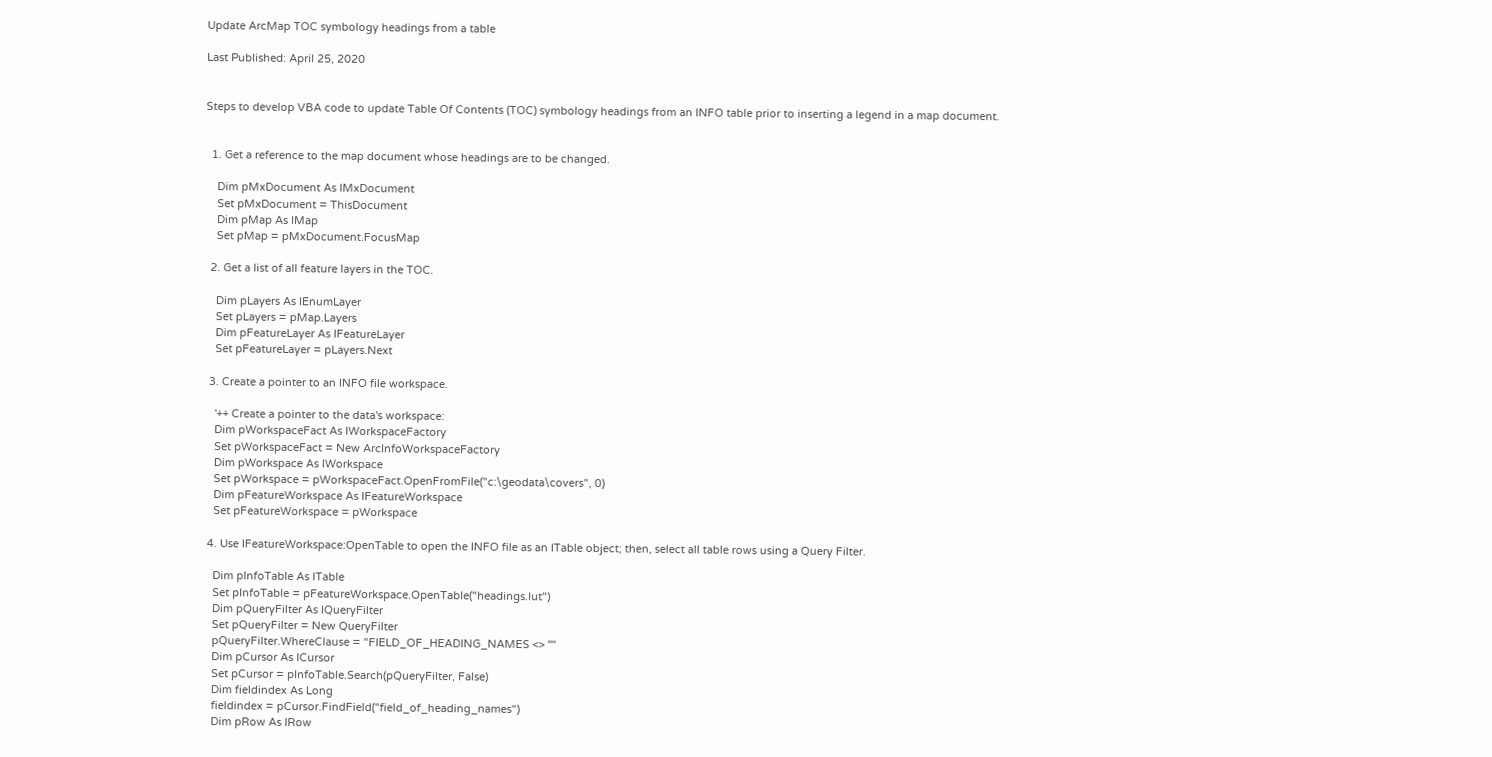Update ArcMap TOC symbology headings from a table

Last Published: April 25, 2020


Steps to develop VBA code to update Table Of Contents (TOC) symbology headings from an INFO table prior to inserting a legend in a map document.


  1. Get a reference to the map document whose headings are to be changed.

    Dim pMxDocument As IMxDocument
    Set pMxDocument = ThisDocument
    Dim pMap As IMap
    Set pMap = pMxDocument.FocusMap

  2. Get a list of all feature layers in the TOC.

    Dim pLayers As IEnumLayer
    Set pLayers = pMap.Layers
    Dim pFeatureLayer As IFeatureLayer
    Set pFeatureLayer = pLayers.Next

  3. Create a pointer to an INFO file workspace.

    '++ Create a pointer to the data's workspace:
    Dim pWorkspaceFact As IWorkspaceFactory
    Set pWorkspaceFact = New ArcInfoWorkspaceFactory
    Dim pWorkspace As IWorkspace
    Set pWorkspace = pWorkspaceFact.OpenFromFile("c:\geodata\covers", 0)
    Dim pFeatureWorkspace As IFeatureWorkspace
    Set pFeatureWorkspace = pWorkspace

  4. Use IFeatureWorkspace:OpenTable to open the INFO file as an ITable object; then, select all table rows using a Query Filter.

    Dim pInfoTable As ITable
    Set pInfoTable = pFeatureWorkspace.OpenTable("headings.lut")
    Dim pQueryFilter As IQueryFilter
    Set pQueryFilter = New QueryFilter
    pQueryFilter.WhereClause = "FIELD_OF_HEADING_NAMES <> ''"
    Dim pCursor As ICursor
    Set pCursor = pInfoTable.Search(pQueryFilter, False)
    Dim fieldindex As Long
    fieldindex = pCursor.FindField("field_of_heading_names")
    Dim pRow As IRow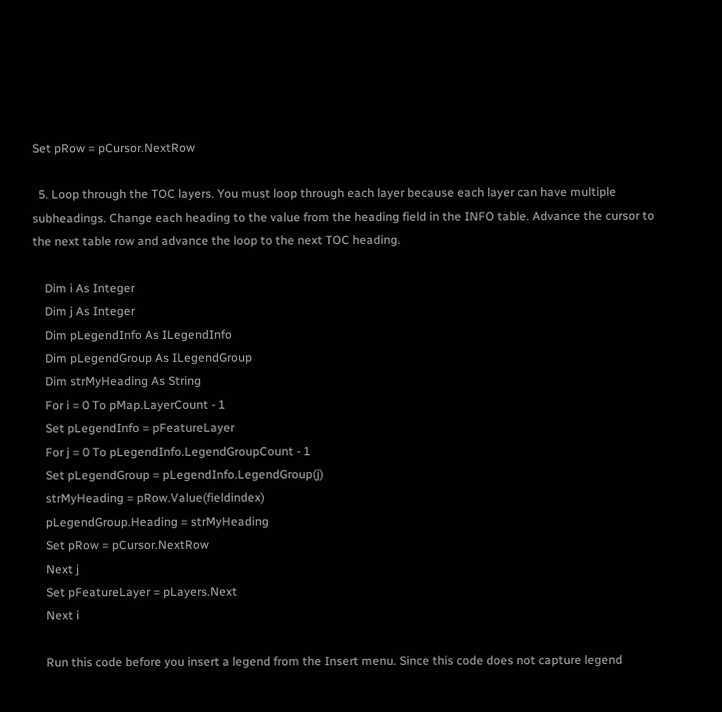Set pRow = pCursor.NextRow

  5. Loop through the TOC layers. You must loop through each layer because each layer can have multiple subheadings. Change each heading to the value from the heading field in the INFO table. Advance the cursor to the next table row and advance the loop to the next TOC heading.

    Dim i As Integer
    Dim j As Integer
    Dim pLegendInfo As ILegendInfo
    Dim pLegendGroup As ILegendGroup
    Dim strMyHeading As String
    For i = 0 To pMap.LayerCount - 1
    Set pLegendInfo = pFeatureLayer
    For j = 0 To pLegendInfo.LegendGroupCount - 1
    Set pLegendGroup = pLegendInfo.LegendGroup(j)
    strMyHeading = pRow.Value(fieldindex)
    pLegendGroup.Heading = strMyHeading
    Set pRow = pCursor.NextRow
    Next j
    Set pFeatureLayer = pLayers.Next
    Next i

    Run this code before you insert a legend from the Insert menu. Since this code does not capture legend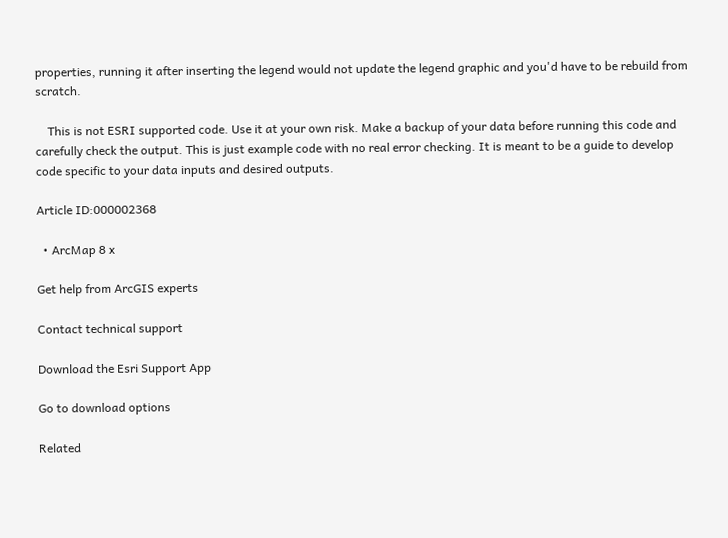properties, running it after inserting the legend would not update the legend graphic and you'd have to be rebuild from scratch.

    This is not ESRI supported code. Use it at your own risk. Make a backup of your data before running this code and carefully check the output. This is just example code with no real error checking. It is meant to be a guide to develop code specific to your data inputs and desired outputs.

Article ID:000002368

  • ArcMap 8 x

Get help from ArcGIS experts

Contact technical support

Download the Esri Support App

Go to download options

Related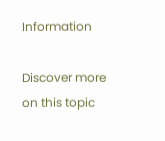Information

Discover more on this topic